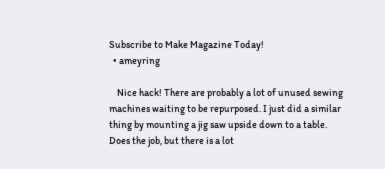Subscribe to Make Magazine Today!
  • ameyring

    Nice hack! There are probably a lot of unused sewing machines waiting to be repurposed. I just did a similar thing by mounting a jig saw upside down to a table. Does the job, but there is a lot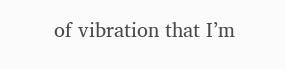of vibration that I’m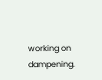working on dampening.